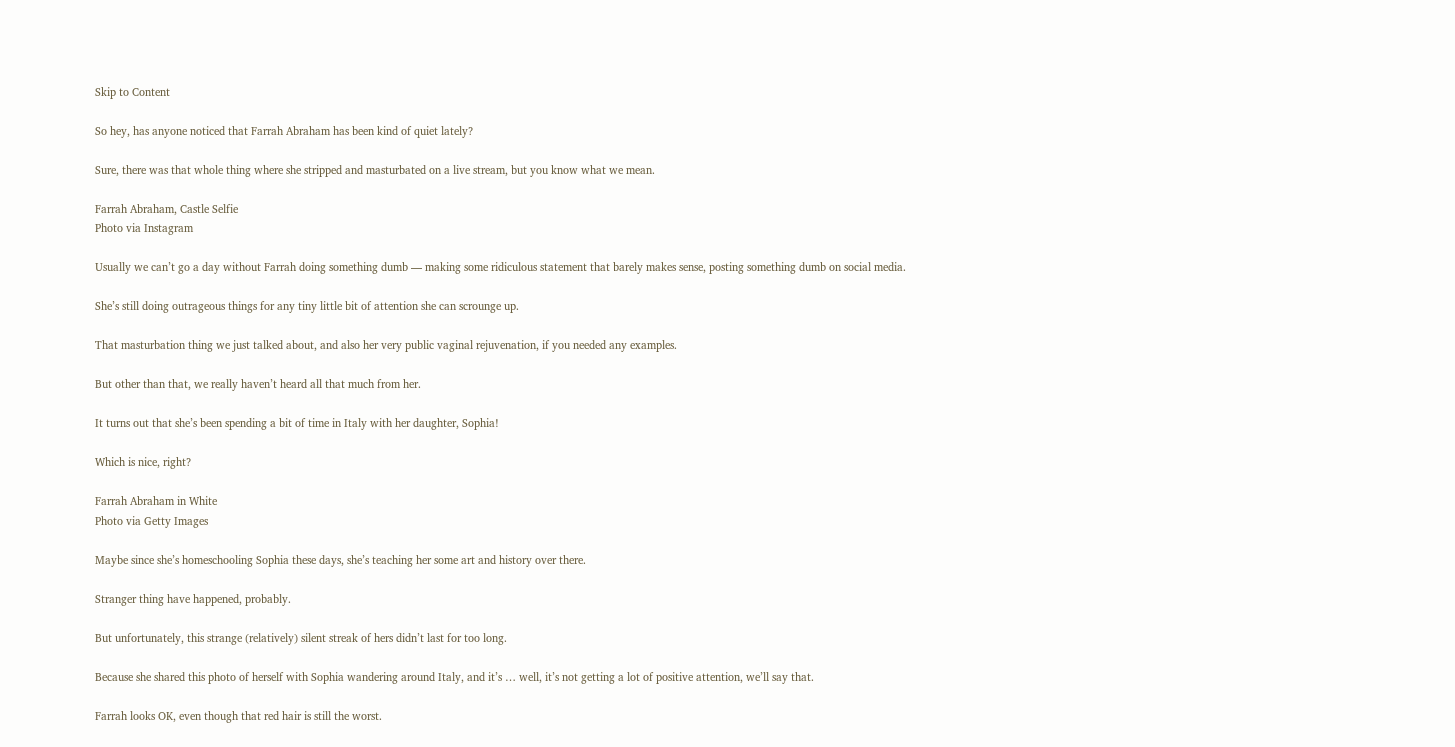Skip to Content

So hey, has anyone noticed that Farrah Abraham has been kind of quiet lately?

Sure, there was that whole thing where she stripped and masturbated on a live stream, but you know what we mean.

Farrah Abraham, Castle Selfie
Photo via Instagram

Usually we can’t go a day without Farrah doing something dumb — making some ridiculous statement that barely makes sense, posting something dumb on social media.

She’s still doing outrageous things for any tiny little bit of attention she can scrounge up.

That masturbation thing we just talked about, and also her very public vaginal rejuvenation, if you needed any examples.

But other than that, we really haven’t heard all that much from her.

It turns out that she’s been spending a bit of time in Italy with her daughter, Sophia!

Which is nice, right?

Farrah Abraham in White
Photo via Getty Images

Maybe since she’s homeschooling Sophia these days, she’s teaching her some art and history over there.

Stranger thing have happened, probably.

But unfortunately, this strange (relatively) silent streak of hers didn’t last for too long.

Because she shared this photo of herself with Sophia wandering around Italy, and it’s … well, it’s not getting a lot of positive attention, we’ll say that.

Farrah looks OK, even though that red hair is still the worst.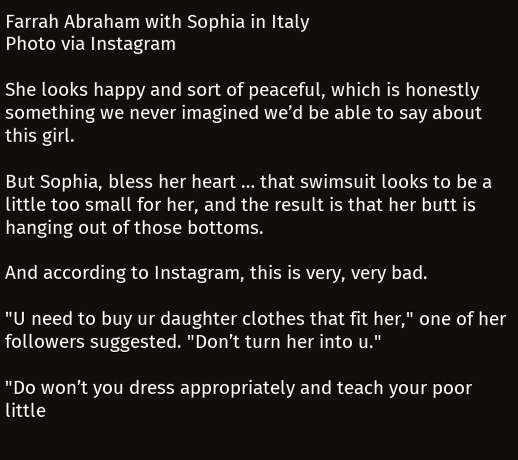Farrah Abraham with Sophia in Italy
Photo via Instagram

She looks happy and sort of peaceful, which is honestly something we never imagined we’d be able to say about this girl.

But Sophia, bless her heart … that swimsuit looks to be a little too small for her, and the result is that her butt is hanging out of those bottoms.

And according to Instagram, this is very, very bad.

"U need to buy ur daughter clothes that fit her," one of her followers suggested. "Don’t turn her into u."

"Do won’t you dress appropriately and teach your poor little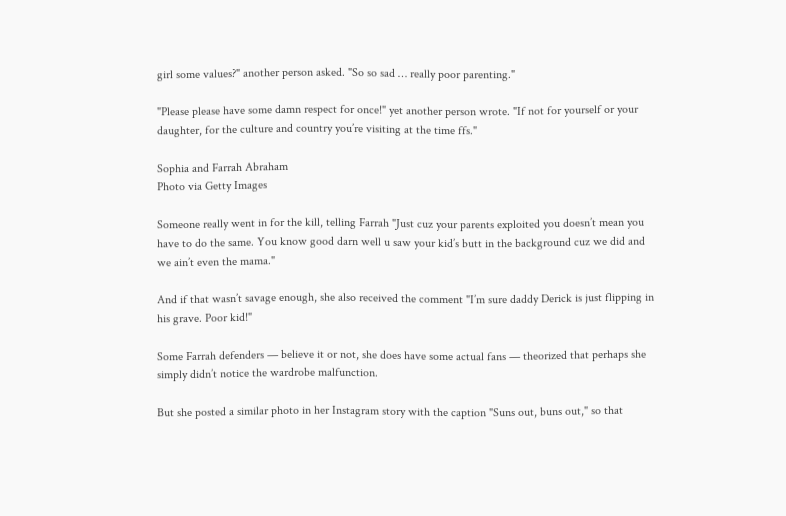girl some values?" another person asked. "So so sad … really poor parenting."

"Please please have some damn respect for once!" yet another person wrote. "If not for yourself or your daughter, for the culture and country you’re visiting at the time ffs."

Sophia and Farrah Abraham
Photo via Getty Images

Someone really went in for the kill, telling Farrah "Just cuz your parents exploited you doesn’t mean you have to do the same. You know good darn well u saw your kid’s butt in the background cuz we did and we ain’t even the mama."

And if that wasn’t savage enough, she also received the comment "I’m sure daddy Derick is just flipping in his grave. Poor kid!"

Some Farrah defenders — believe it or not, she does have some actual fans — theorized that perhaps she simply didn’t notice the wardrobe malfunction.

But she posted a similar photo in her Instagram story with the caption "Suns out, buns out," so that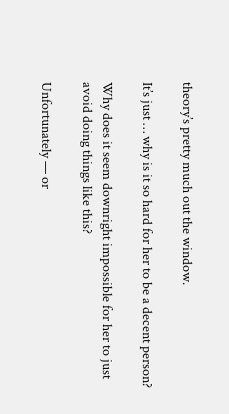theory’s pretty much out the window.

It’s just … why is it so hard for her to be a decent person?

Why does it seem downright impossible for her to just avoid doing things like this?

Unfortunately — or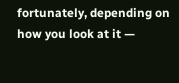fortunately, depending on how you look at it —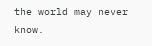the world may never know.